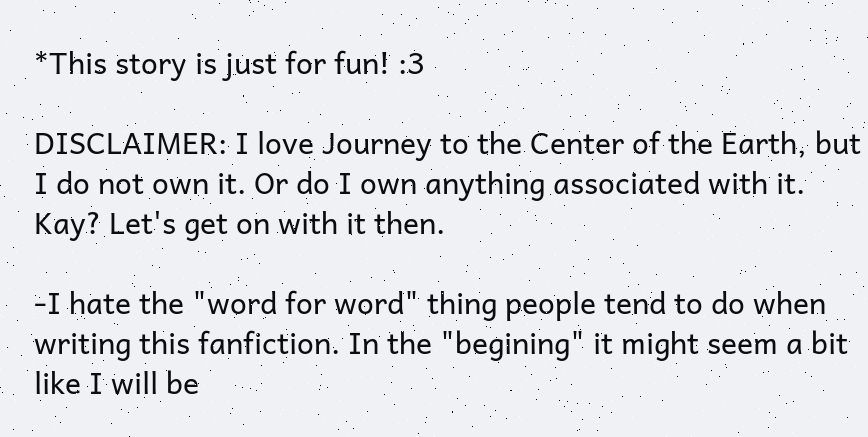*This story is just for fun! :3

DISCLAIMER: I love Journey to the Center of the Earth, but I do not own it. Or do I own anything associated with it. Kay? Let's get on with it then.

-I hate the "word for word" thing people tend to do when writing this fanfiction. In the "begining" it might seem a bit like I will be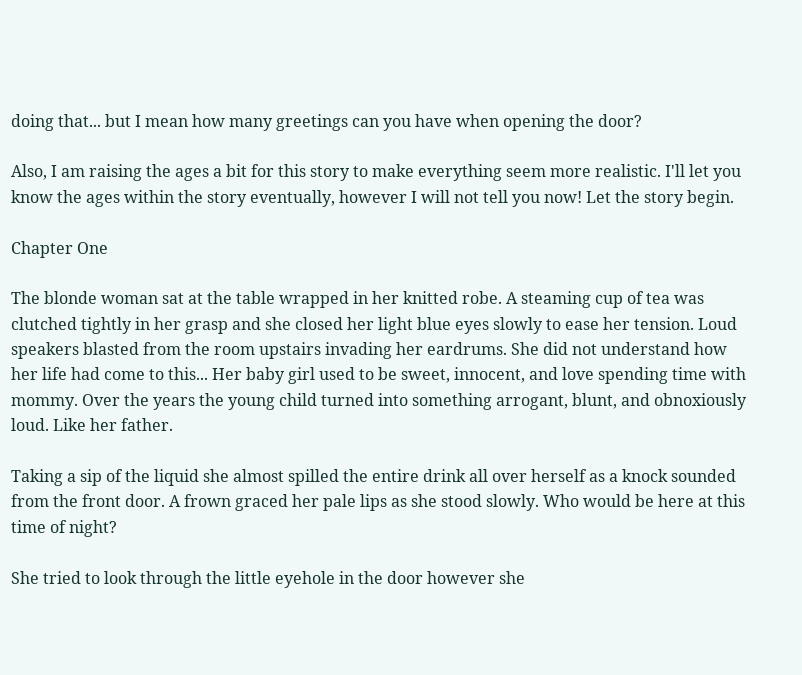doing that... but I mean how many greetings can you have when opening the door?

Also, I am raising the ages a bit for this story to make everything seem more realistic. I'll let you know the ages within the story eventually, however I will not tell you now! Let the story begin.

Chapter One

The blonde woman sat at the table wrapped in her knitted robe. A steaming cup of tea was clutched tightly in her grasp and she closed her light blue eyes slowly to ease her tension. Loud speakers blasted from the room upstairs invading her eardrums. She did not understand how her life had come to this... Her baby girl used to be sweet, innocent, and love spending time with mommy. Over the years the young child turned into something arrogant, blunt, and obnoxiously loud. Like her father.

Taking a sip of the liquid she almost spilled the entire drink all over herself as a knock sounded from the front door. A frown graced her pale lips as she stood slowly. Who would be here at this time of night?

She tried to look through the little eyehole in the door however she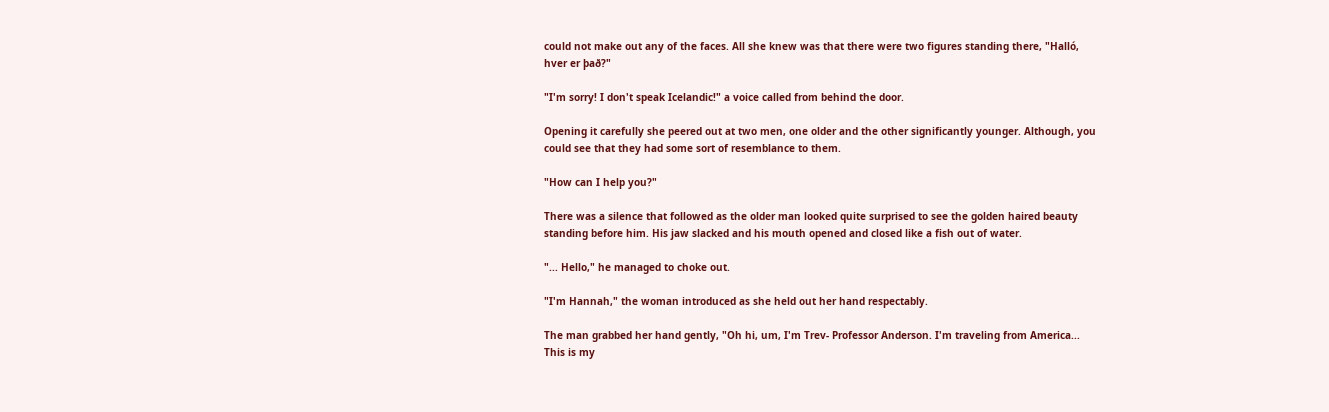could not make out any of the faces. All she knew was that there were two figures standing there, "Halló, hver er það?"

"I'm sorry! I don't speak Icelandic!" a voice called from behind the door.

Opening it carefully she peered out at two men, one older and the other significantly younger. Although, you could see that they had some sort of resemblance to them.

"How can I help you?"

There was a silence that followed as the older man looked quite surprised to see the golden haired beauty standing before him. His jaw slacked and his mouth opened and closed like a fish out of water.

"... Hello," he managed to choke out.

"I'm Hannah," the woman introduced as she held out her hand respectably.

The man grabbed her hand gently, "Oh hi, um, I'm Trev- Professor Anderson. I'm traveling from America... This is my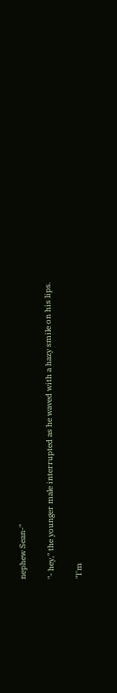nephew Sean-"

"- hey," the younger male interrupted as he waved with a hazy smile on his lips.

"I'm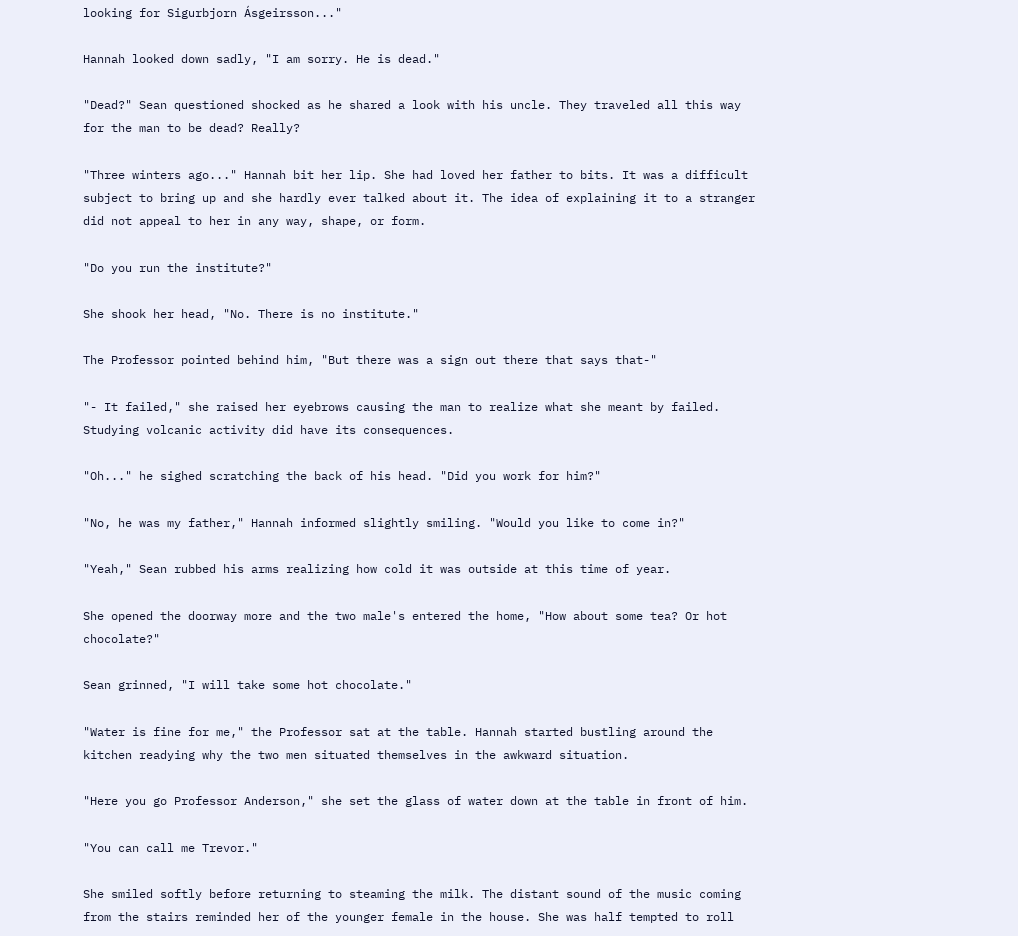looking for Sigurbjorn Ásgeirsson..."

Hannah looked down sadly, "I am sorry. He is dead."

"Dead?" Sean questioned shocked as he shared a look with his uncle. They traveled all this way for the man to be dead? Really?

"Three winters ago..." Hannah bit her lip. She had loved her father to bits. It was a difficult subject to bring up and she hardly ever talked about it. The idea of explaining it to a stranger did not appeal to her in any way, shape, or form.

"Do you run the institute?"

She shook her head, "No. There is no institute."

The Professor pointed behind him, "But there was a sign out there that says that-"

"- It failed," she raised her eyebrows causing the man to realize what she meant by failed. Studying volcanic activity did have its consequences.

"Oh..." he sighed scratching the back of his head. "Did you work for him?"

"No, he was my father," Hannah informed slightly smiling. "Would you like to come in?"

"Yeah," Sean rubbed his arms realizing how cold it was outside at this time of year.

She opened the doorway more and the two male's entered the home, "How about some tea? Or hot chocolate?"

Sean grinned, "I will take some hot chocolate."

"Water is fine for me," the Professor sat at the table. Hannah started bustling around the kitchen readying why the two men situated themselves in the awkward situation.

"Here you go Professor Anderson," she set the glass of water down at the table in front of him.

"You can call me Trevor."

She smiled softly before returning to steaming the milk. The distant sound of the music coming from the stairs reminded her of the younger female in the house. She was half tempted to roll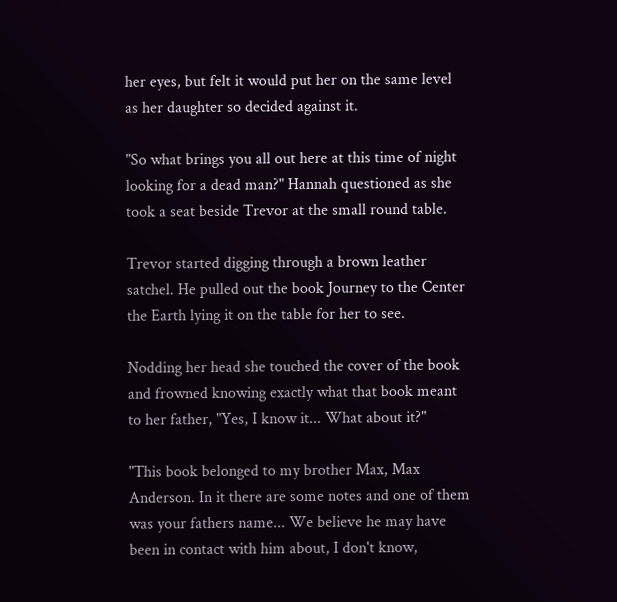her eyes, but felt it would put her on the same level as her daughter so decided against it.

"So what brings you all out here at this time of night looking for a dead man?" Hannah questioned as she took a seat beside Trevor at the small round table.

Trevor started digging through a brown leather satchel. He pulled out the book Journey to the Center the Earth lying it on the table for her to see.

Nodding her head she touched the cover of the book and frowned knowing exactly what that book meant to her father, "Yes, I know it... What about it?"

"This book belonged to my brother Max, Max Anderson. In it there are some notes and one of them was your fathers name... We believe he may have been in contact with him about, I don't know,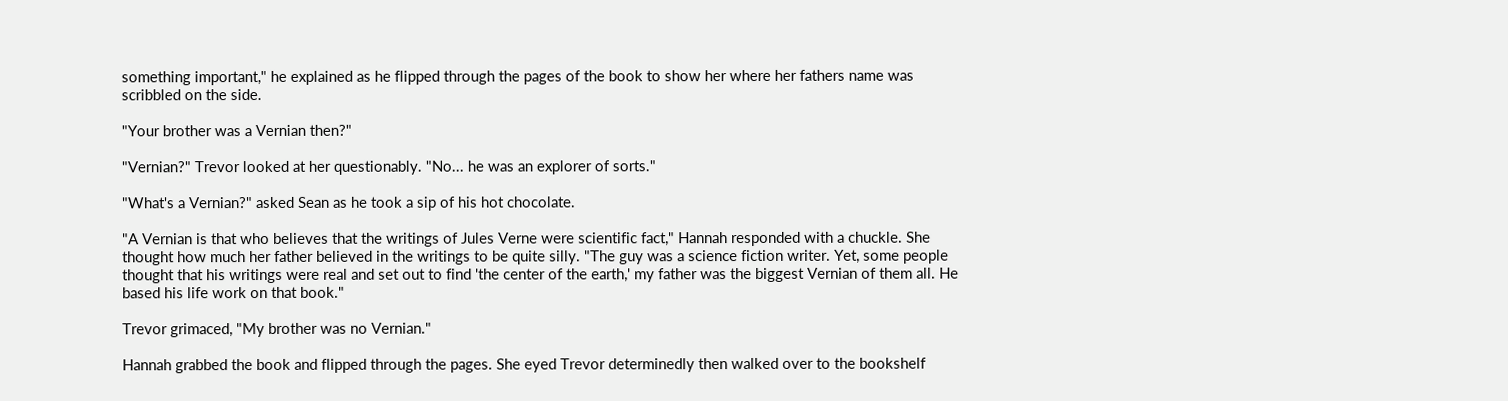something important," he explained as he flipped through the pages of the book to show her where her fathers name was scribbled on the side.

"Your brother was a Vernian then?"

"Vernian?" Trevor looked at her questionably. "No... he was an explorer of sorts."

"What's a Vernian?" asked Sean as he took a sip of his hot chocolate.

"A Vernian is that who believes that the writings of Jules Verne were scientific fact," Hannah responded with a chuckle. She thought how much her father believed in the writings to be quite silly. "The guy was a science fiction writer. Yet, some people thought that his writings were real and set out to find 'the center of the earth,' my father was the biggest Vernian of them all. He based his life work on that book."

Trevor grimaced, "My brother was no Vernian."

Hannah grabbed the book and flipped through the pages. She eyed Trevor determinedly then walked over to the bookshelf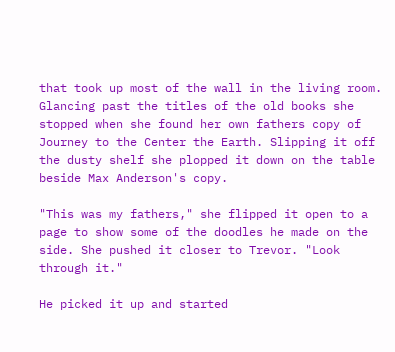that took up most of the wall in the living room. Glancing past the titles of the old books she stopped when she found her own fathers copy of Journey to the Center the Earth. Slipping it off the dusty shelf she plopped it down on the table beside Max Anderson's copy.

"This was my fathers," she flipped it open to a page to show some of the doodles he made on the side. She pushed it closer to Trevor. "Look through it."

He picked it up and started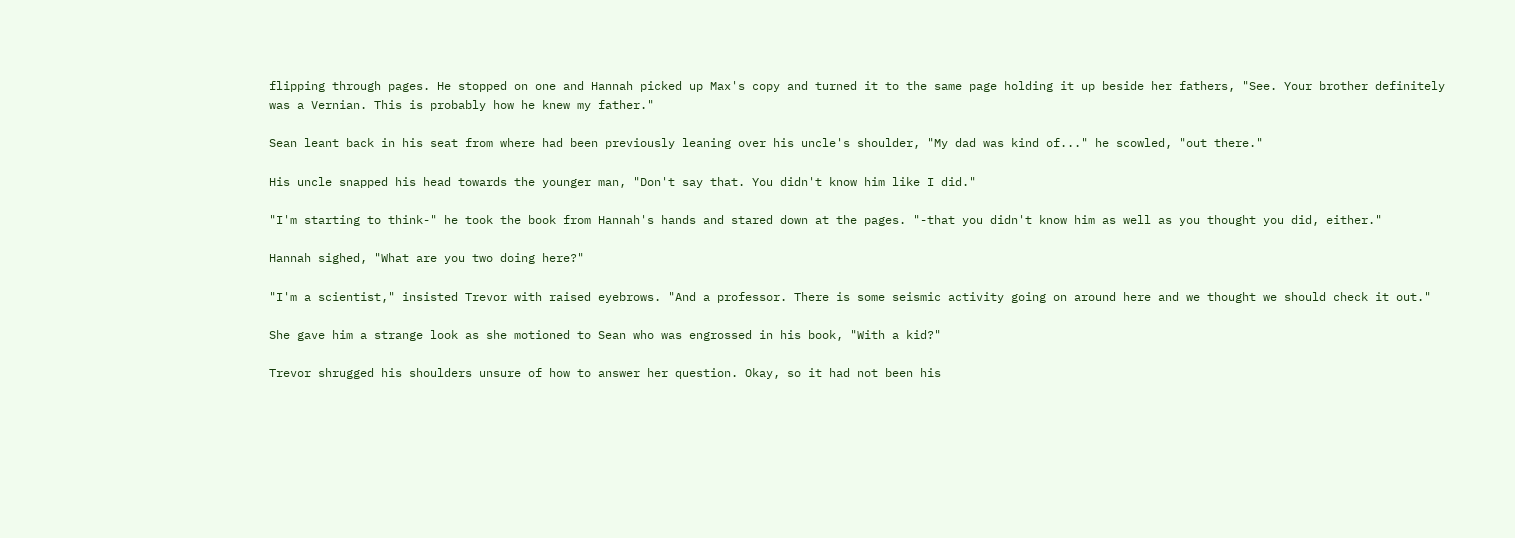flipping through pages. He stopped on one and Hannah picked up Max's copy and turned it to the same page holding it up beside her fathers, "See. Your brother definitely was a Vernian. This is probably how he knew my father."

Sean leant back in his seat from where had been previously leaning over his uncle's shoulder, "My dad was kind of..." he scowled, "out there."

His uncle snapped his head towards the younger man, "Don't say that. You didn't know him like I did."

"I'm starting to think-" he took the book from Hannah's hands and stared down at the pages. "-that you didn't know him as well as you thought you did, either."

Hannah sighed, "What are you two doing here?"

"I'm a scientist," insisted Trevor with raised eyebrows. "And a professor. There is some seismic activity going on around here and we thought we should check it out."

She gave him a strange look as she motioned to Sean who was engrossed in his book, "With a kid?"

Trevor shrugged his shoulders unsure of how to answer her question. Okay, so it had not been his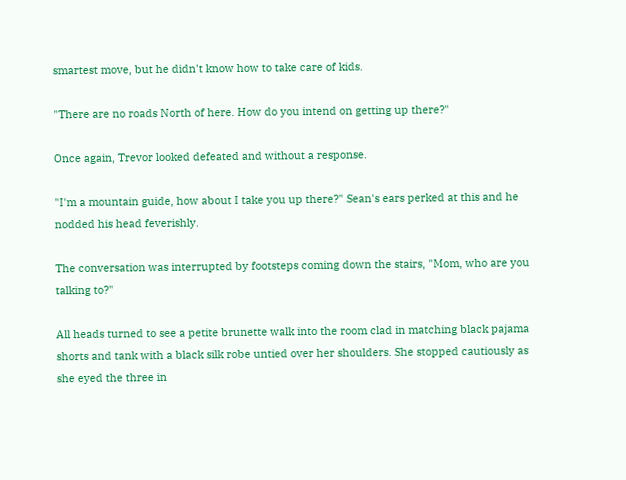smartest move, but he didn't know how to take care of kids.

"There are no roads North of here. How do you intend on getting up there?"

Once again, Trevor looked defeated and without a response.

"I'm a mountain guide, how about I take you up there?" Sean's ears perked at this and he nodded his head feverishly.

The conversation was interrupted by footsteps coming down the stairs, "Mom, who are you talking to?"

All heads turned to see a petite brunette walk into the room clad in matching black pajama shorts and tank with a black silk robe untied over her shoulders. She stopped cautiously as she eyed the three in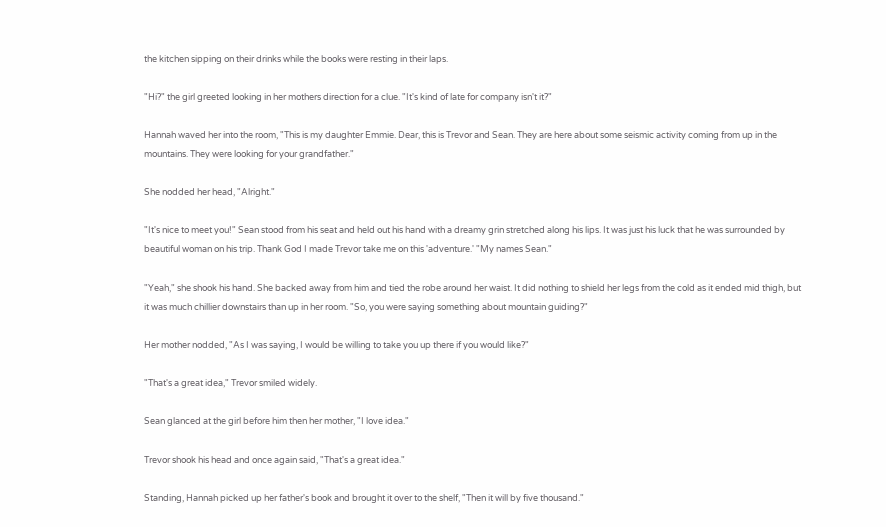the kitchen sipping on their drinks while the books were resting in their laps.

"Hi?" the girl greeted looking in her mothers direction for a clue. "It's kind of late for company isn't it?"

Hannah waved her into the room, "This is my daughter Emmie. Dear, this is Trevor and Sean. They are here about some seismic activity coming from up in the mountains. They were looking for your grandfather."

She nodded her head, "Alright."

"It's nice to meet you!" Sean stood from his seat and held out his hand with a dreamy grin stretched along his lips. It was just his luck that he was surrounded by beautiful woman on his trip. Thank God I made Trevor take me on this 'adventure.' "My names Sean."

"Yeah," she shook his hand. She backed away from him and tied the robe around her waist. It did nothing to shield her legs from the cold as it ended mid thigh, but it was much chillier downstairs than up in her room. "So, you were saying something about mountain guiding?"

Her mother nodded, "As I was saying, I would be willing to take you up there if you would like?"

"That's a great idea," Trevor smiled widely.

Sean glanced at the girl before him then her mother, "I love idea."

Trevor shook his head and once again said, "That's a great idea."

Standing, Hannah picked up her father's book and brought it over to the shelf, "Then it will by five thousand."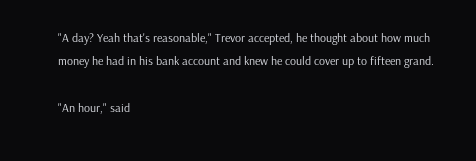"A day? Yeah that's reasonable," Trevor accepted, he thought about how much money he had in his bank account and knew he could cover up to fifteen grand.

"An hour," said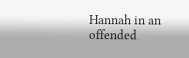Hannah in an offended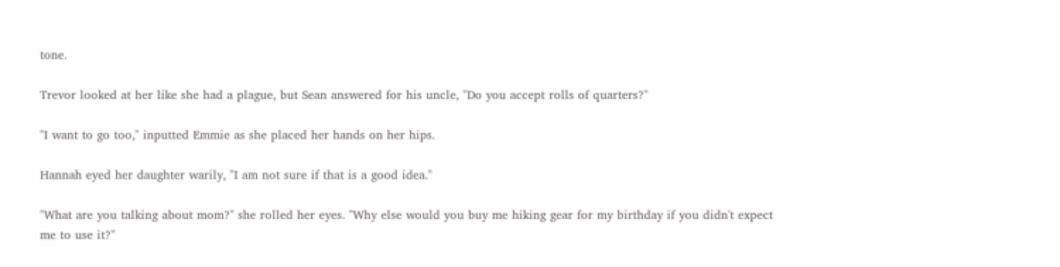tone.

Trevor looked at her like she had a plague, but Sean answered for his uncle, "Do you accept rolls of quarters?"

"I want to go too," inputted Emmie as she placed her hands on her hips.

Hannah eyed her daughter warily, "I am not sure if that is a good idea."

"What are you talking about mom?" she rolled her eyes. "Why else would you buy me hiking gear for my birthday if you didn't expect me to use it?"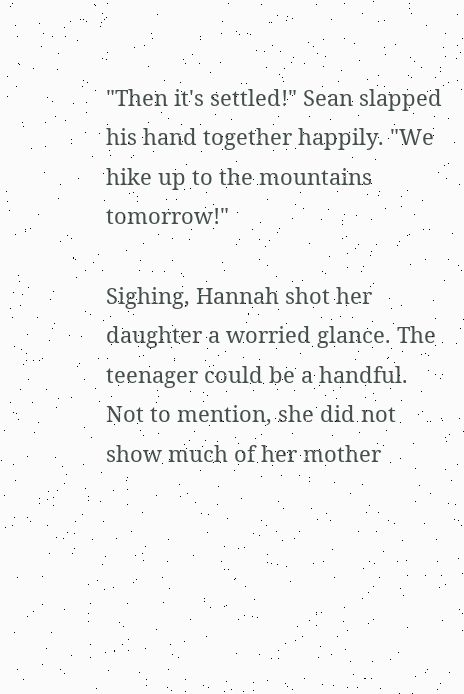"Then it's settled!" Sean slapped his hand together happily. "We hike up to the mountains tomorrow!"

Sighing, Hannah shot her daughter a worried glance. The teenager could be a handful. Not to mention, she did not show much of her mother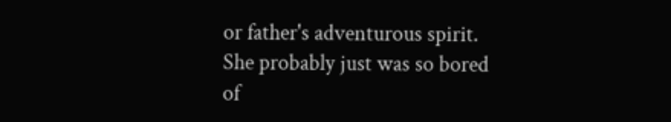or father's adventurous spirit. She probably just was so bored of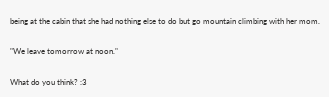being at the cabin that she had nothing else to do but go mountain climbing with her mom.

"We leave tomorrow at noon."

What do you think? :3